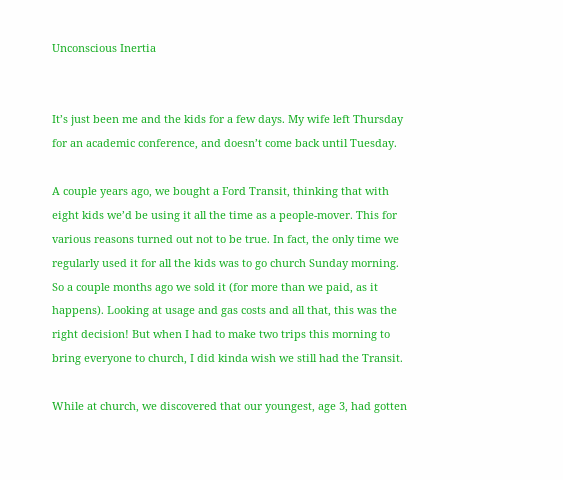Unconscious Inertia


It’s just been me and the kids for a few days. My wife left Thursday for an academic conference, and doesn’t come back until Tuesday.

A couple years ago, we bought a Ford Transit, thinking that with eight kids we’d be using it all the time as a people-mover. This for various reasons turned out not to be true. In fact, the only time we regularly used it for all the kids was to go church Sunday morning. So a couple months ago we sold it (for more than we paid, as it happens). Looking at usage and gas costs and all that, this was the right decision! But when I had to make two trips this morning to bring everyone to church, I did kinda wish we still had the Transit.

While at church, we discovered that our youngest, age 3, had gotten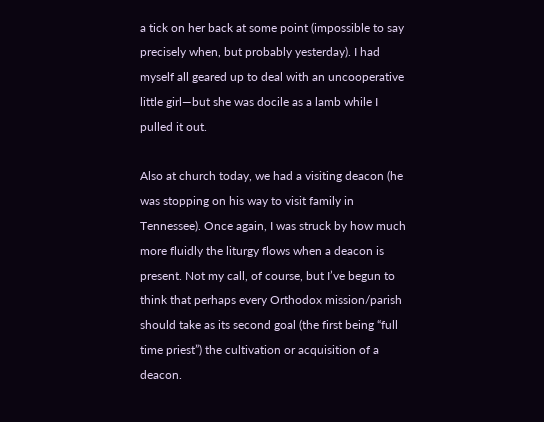a tick on her back at some point (impossible to say precisely when, but probably yesterday). I had myself all geared up to deal with an uncooperative little girl—but she was docile as a lamb while I pulled it out.

Also at church today, we had a visiting deacon (he was stopping on his way to visit family in Tennessee). Once again, I was struck by how much more fluidly the liturgy flows when a deacon is present. Not my call, of course, but I’ve begun to think that perhaps every Orthodox mission/parish should take as its second goal (the first being “full time priest”) the cultivation or acquisition of a deacon.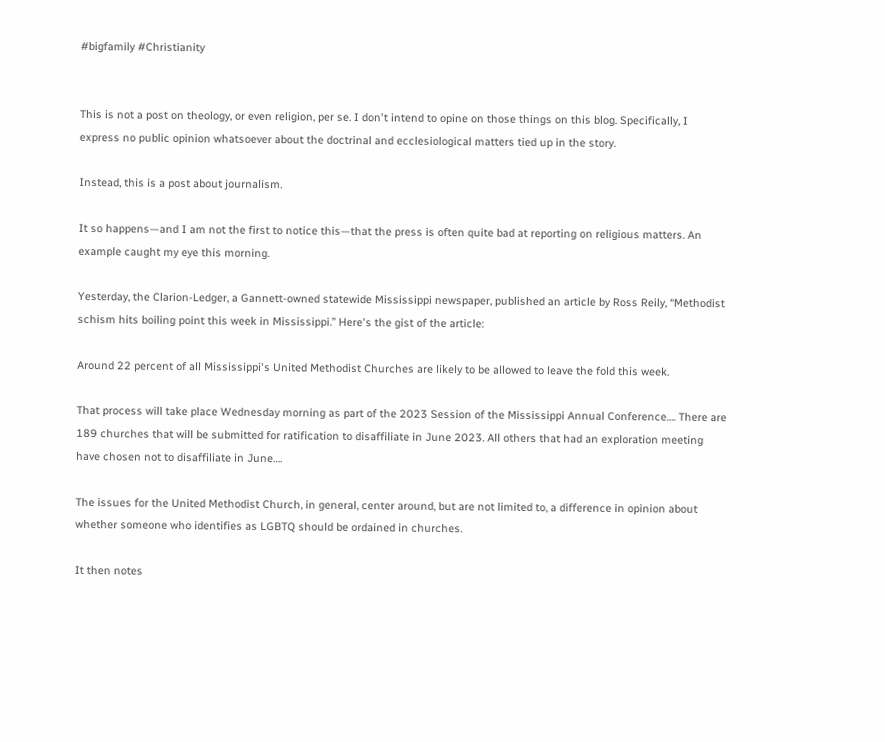#bigfamily #Christianity


This is not a post on theology, or even religion, per se. I don't intend to opine on those things on this blog. Specifically, I express no public opinion whatsoever about the doctrinal and ecclesiological matters tied up in the story.

Instead, this is a post about journalism.

It so happens—and I am not the first to notice this—that the press is often quite bad at reporting on religious matters. An example caught my eye this morning.

Yesterday, the Clarion-Ledger, a Gannett-owned statewide Mississippi newspaper, published an article by Ross Reily, “Methodist schism hits boiling point this week in Mississippi.” Here's the gist of the article:

Around 22 percent of all Mississippi's United Methodist Churches are likely to be allowed to leave the fold this week.

That process will take place Wednesday morning as part of the 2023 Session of the Mississippi Annual Conference…. There are 189 churches that will be submitted for ratification to disaffiliate in June 2023. All others that had an exploration meeting have chosen not to disaffiliate in June….

The issues for the United Methodist Church, in general, center around, but are not limited to, a difference in opinion about whether someone who identifies as LGBTQ should be ordained in churches.

It then notes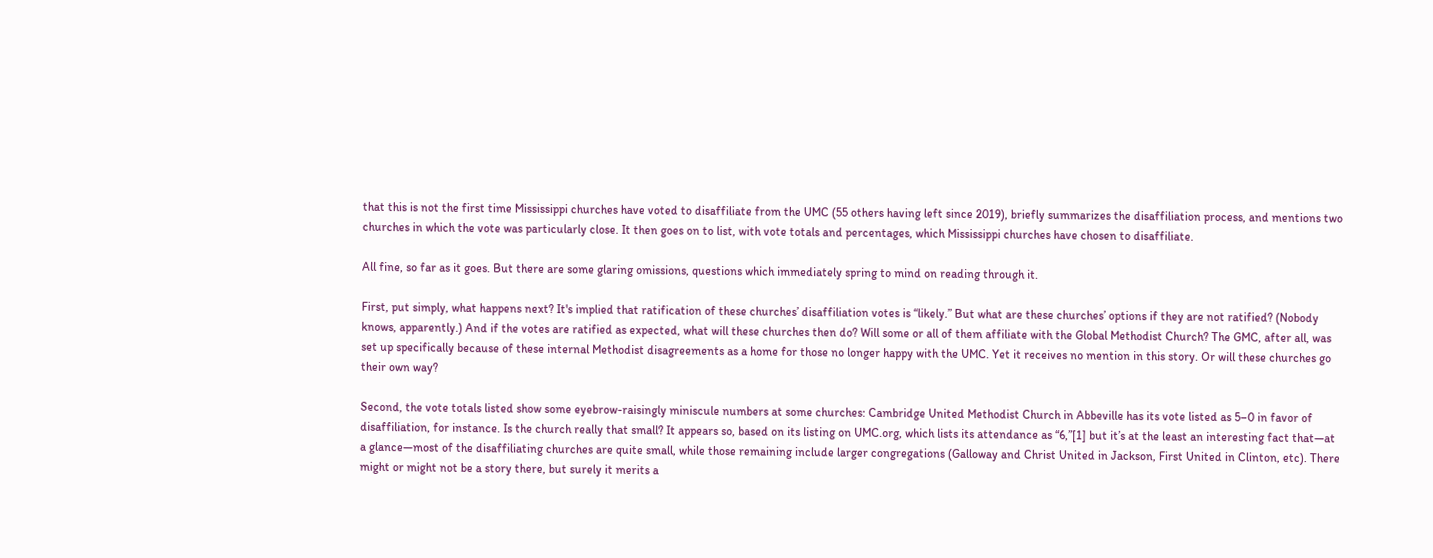that this is not the first time Mississippi churches have voted to disaffiliate from the UMC (55 others having left since 2019), briefly summarizes the disaffiliation process, and mentions two churches in which the vote was particularly close. It then goes on to list, with vote totals and percentages, which Mississippi churches have chosen to disaffiliate.

All fine, so far as it goes. But there are some glaring omissions, questions which immediately spring to mind on reading through it.

First, put simply, what happens next? It's implied that ratification of these churches’ disaffiliation votes is “likely.” But what are these churches’ options if they are not ratified? (Nobody knows, apparently.) And if the votes are ratified as expected, what will these churches then do? Will some or all of them affiliate with the Global Methodist Church? The GMC, after all, was set up specifically because of these internal Methodist disagreements as a home for those no longer happy with the UMC. Yet it receives no mention in this story. Or will these churches go their own way?

Second, the vote totals listed show some eyebrow-raisingly miniscule numbers at some churches: Cambridge United Methodist Church in Abbeville has its vote listed as 5–0 in favor of disaffiliation, for instance. Is the church really that small? It appears so, based on its listing on UMC.org, which lists its attendance as “6,”[1] but it’s at the least an interesting fact that—at a glance—most of the disaffiliating churches are quite small, while those remaining include larger congregations (Galloway and Christ United in Jackson, First United in Clinton, etc). There might or might not be a story there, but surely it merits a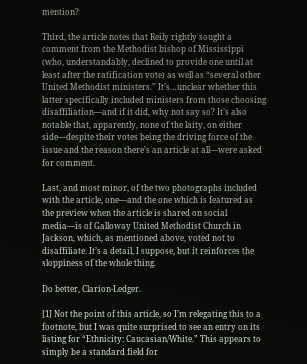mention?

Third, the article notes that Reily rightly sought a comment from the Methodist bishop of Mississippi (who, understandably, declined to provide one until at least after the ratification vote) as well as “several other United Methodist ministers.” It’s…unclear whether this latter specifically included ministers from those choosing disaffiliation—and if it did, why not say so? It’s also notable that, apparently, none of the laity, on either side—despite their votes being the driving force of the issue and the reason there’s an article at all—were asked for comment.

Last, and most minor, of the two photographs included with the article, one—and the one which is featured as the preview when the article is shared on social media—is of Galloway United Methodist Church in Jackson, which, as mentioned above, voted not to disaffiliate. It’s a detail, I suppose, but it reinforces the sloppiness of the whole thing.

Do better, Clarion-Ledger.

[1] Not the point of this article, so I’m relegating this to a footnote, but I was quite surprised to see an entry on its listing for “Ethnicity: Caucasian/White.” This appears to simply be a standard field for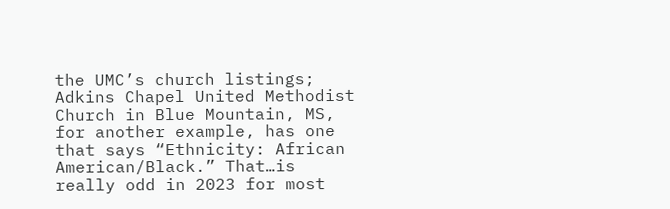the UMC’s church listings; Adkins Chapel United Methodist Church in Blue Mountain, MS, for another example, has one that says “Ethnicity: African American/Black.” That…is really odd in 2023 for most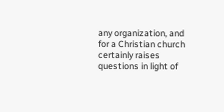any organization, and for a Christian church certainly raises questions in light of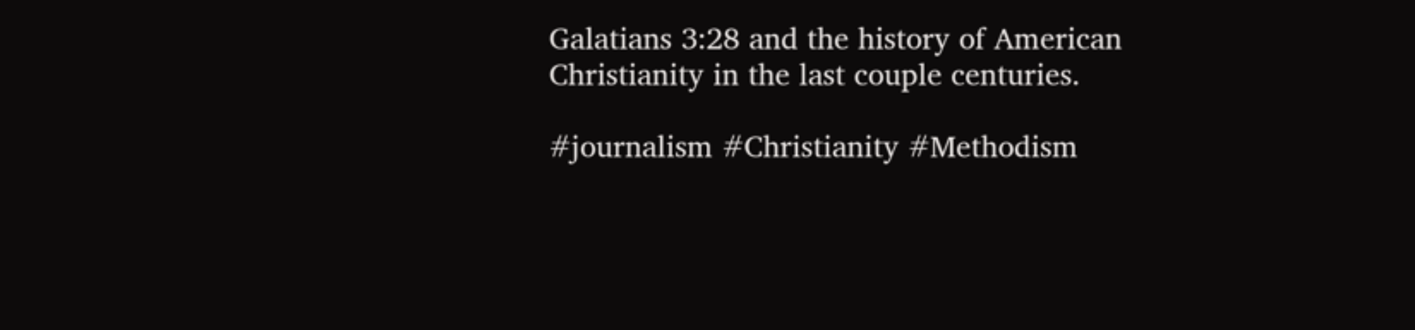Galatians 3:28 and the history of American Christianity in the last couple centuries.

#journalism #Christianity #Methodism